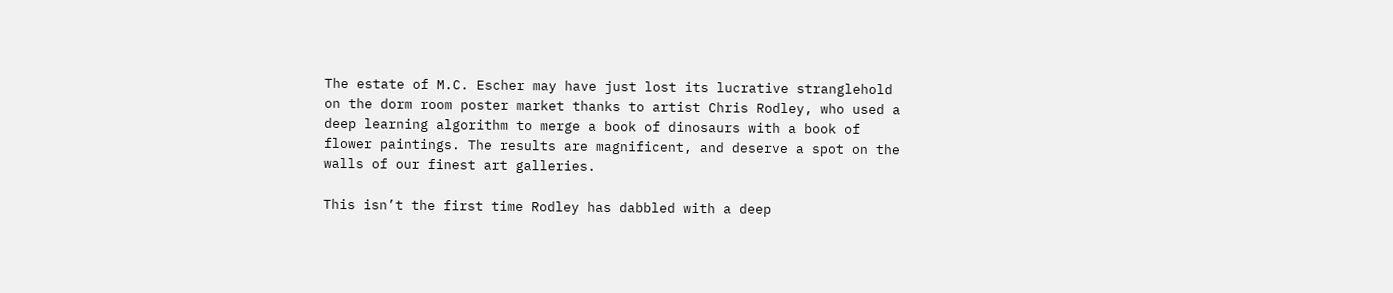The estate of M.C. Escher may have just lost its lucrative stranglehold on the dorm room poster market thanks to artist Chris Rodley, who used a deep learning algorithm to merge a book of dinosaurs with a book of flower paintings. The results are magnificent, and deserve a spot on the walls of our finest art galleries.

This isn’t the first time Rodley has dabbled with a deep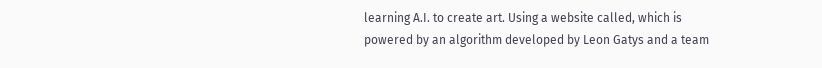learning A.I. to create art. Using a website called, which is powered by an algorithm developed by Leon Gatys and a team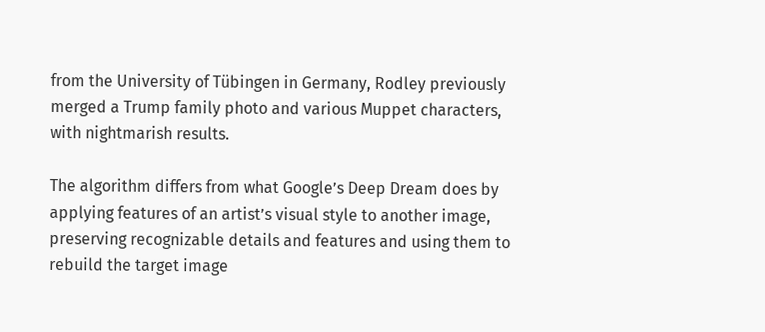from the University of Tübingen in Germany, Rodley previously merged a Trump family photo and various Muppet characters, with nightmarish results.

The algorithm differs from what Google’s Deep Dream does by applying features of an artist’s visual style to another image, preserving recognizable details and features and using them to rebuild the target image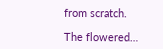from scratch.

The flowered…